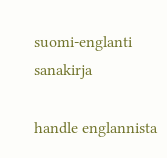suomi-englanti sanakirja

handle englannista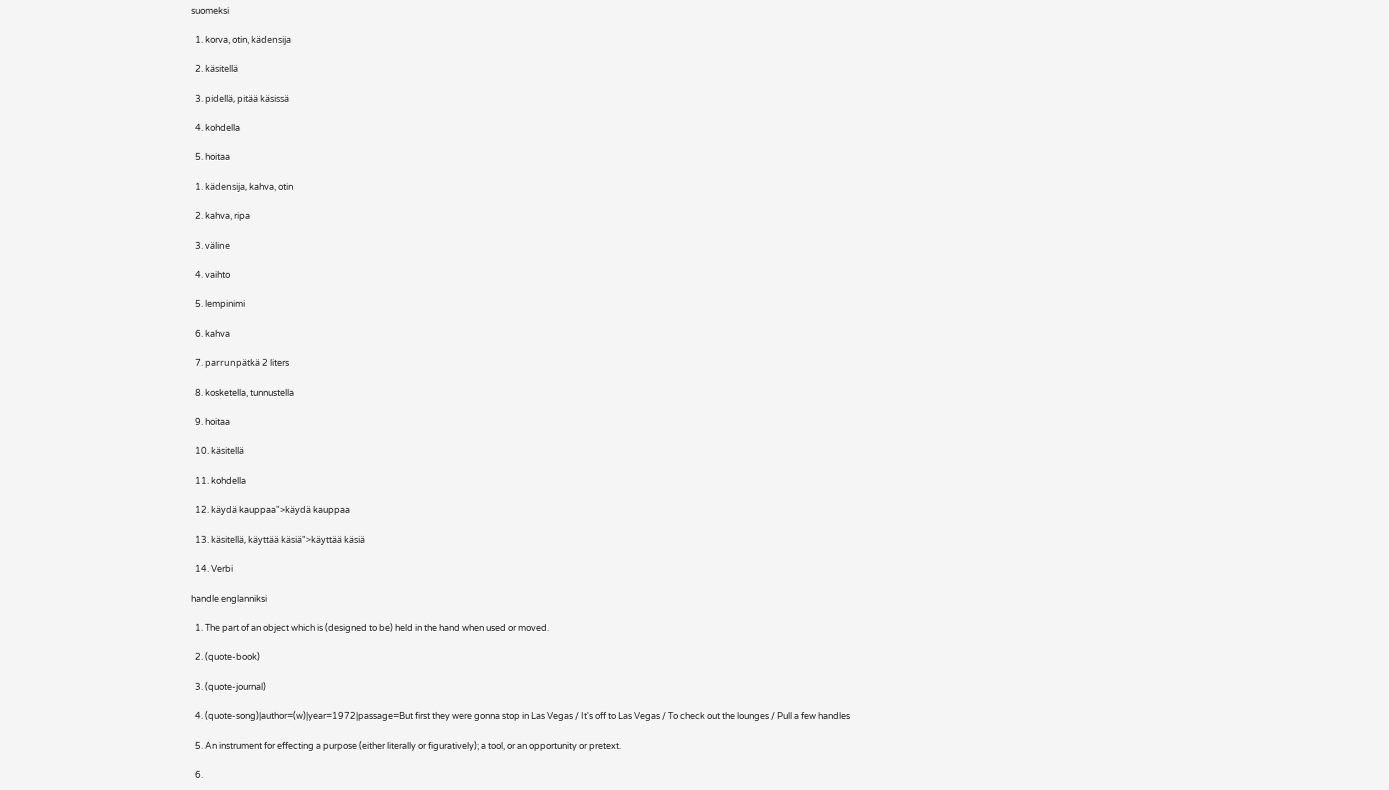suomeksi

  1. korva, otin, kädensija

  2. käsitellä

  3. pidellä, pitää käsissä

  4. kohdella

  5. hoitaa

  1. kädensija, kahva, otin

  2. kahva, ripa

  3. väline

  4. vaihto

  5. lempinimi

  6. kahva

  7. parrunpätkä 2 liters

  8. kosketella, tunnustella

  9. hoitaa

  10. käsitellä

  11. kohdella

  12. käydä kauppaa">käydä kauppaa

  13. käsitellä, käyttää käsiä">käyttää käsiä

  14. Verbi

handle englanniksi

  1. The part of an object which is (designed to be) held in the hand when used or moved.

  2. (quote-book)

  3. (quote-journal)

  4. (quote-song)|author=(w)|year=1972|passage=But first they were gonna stop in Las Vegas / It's off to Las Vegas / To check out the lounges / Pull a few handles

  5. An instrument for effecting a purpose (either literally or figuratively); a tool, or an opportunity or pretext.

  6.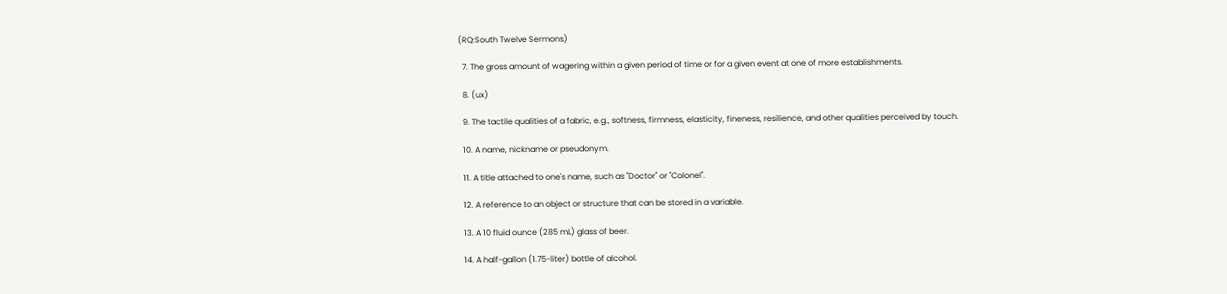(RQ:South Twelve Sermons)

  7. The gross amount of wagering within a given period of time or for a given event at one of more establishments.

  8. (ux)

  9. The tactile qualities of a fabric, e.g., softness, firmness, elasticity, fineness, resilience, and other qualities perceived by touch.

  10. A name, nickname or pseudonym.

  11. A title attached to one's name, such as ''Doctor'' or ''Colonel''.

  12. A reference to an object or structure that can be stored in a variable.

  13. A 10 fluid ounce (285 mL) glass of beer.

  14. A half-gallon (1.75-liter) bottle of alcohol.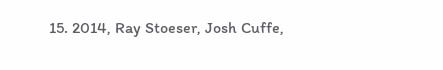15. 2014, Ray Stoeser, Josh Cuffe,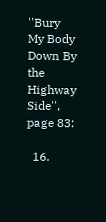''Bury My Body Down By the Highway Side'', page 83:

  16.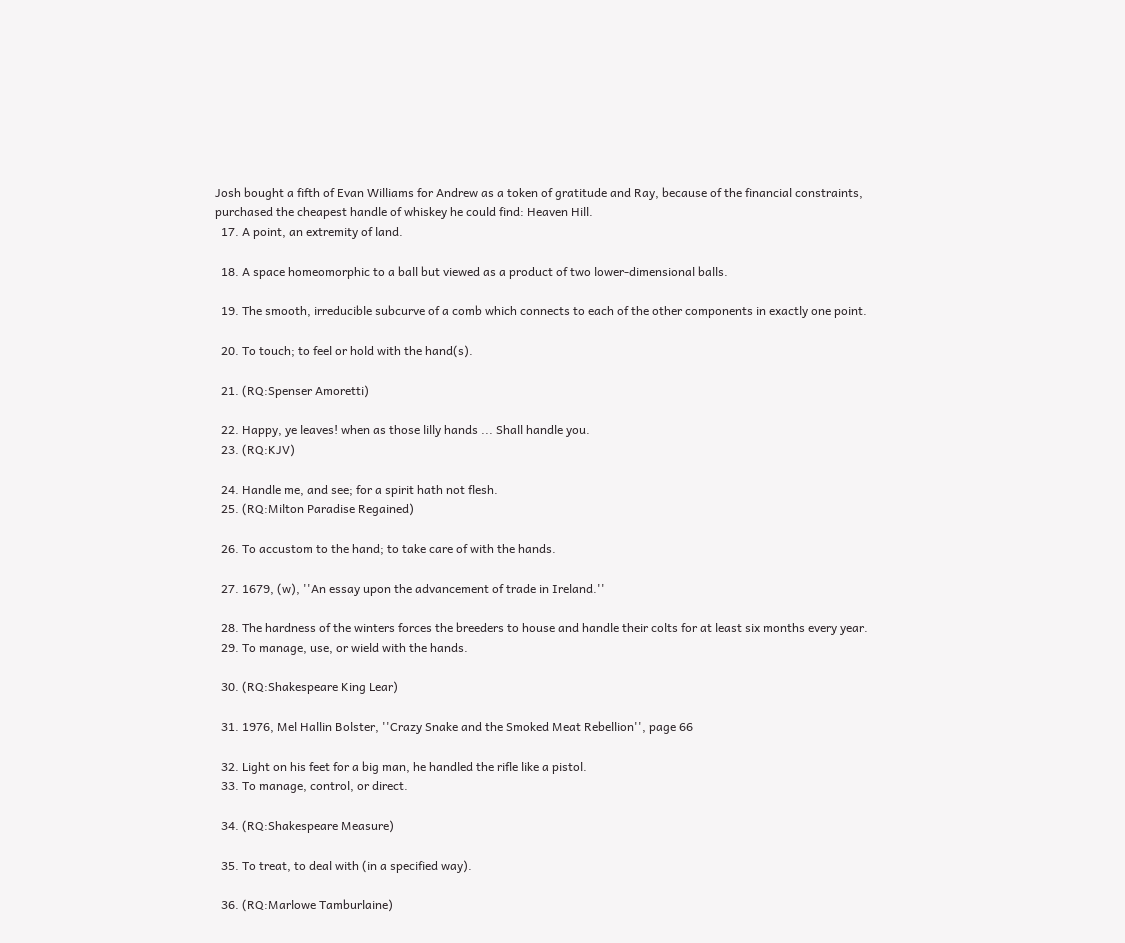Josh bought a fifth of Evan Williams for Andrew as a token of gratitude and Ray, because of the financial constraints, purchased the cheapest handle of whiskey he could find: Heaven Hill.
  17. A point, an extremity of land.

  18. A space homeomorphic to a ball but viewed as a product of two lower-dimensional balls.

  19. The smooth, irreducible subcurve of a comb which connects to each of the other components in exactly one point.

  20. To touch; to feel or hold with the hand(s).

  21. (RQ:Spenser Amoretti)

  22. Happy, ye leaves! when as those lilly hands ... Shall handle you.
  23. (RQ:KJV)

  24. Handle me, and see; for a spirit hath not flesh.
  25. (RQ:Milton Paradise Regained)

  26. To accustom to the hand; to take care of with the hands.

  27. 1679, (w), ''An essay upon the advancement of trade in Ireland.''

  28. The hardness of the winters forces the breeders to house and handle their colts for at least six months every year.
  29. To manage, use, or wield with the hands.

  30. (RQ:Shakespeare King Lear)

  31. 1976, Mel Hallin Bolster, ''Crazy Snake and the Smoked Meat Rebellion'', page 66

  32. Light on his feet for a big man, he handled the rifle like a pistol.
  33. To manage, control, or direct.

  34. (RQ:Shakespeare Measure)

  35. To treat, to deal with (in a specified way).

  36. (RQ:Marlowe Tamburlaine)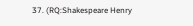37. (RQ:Shakespeare Henry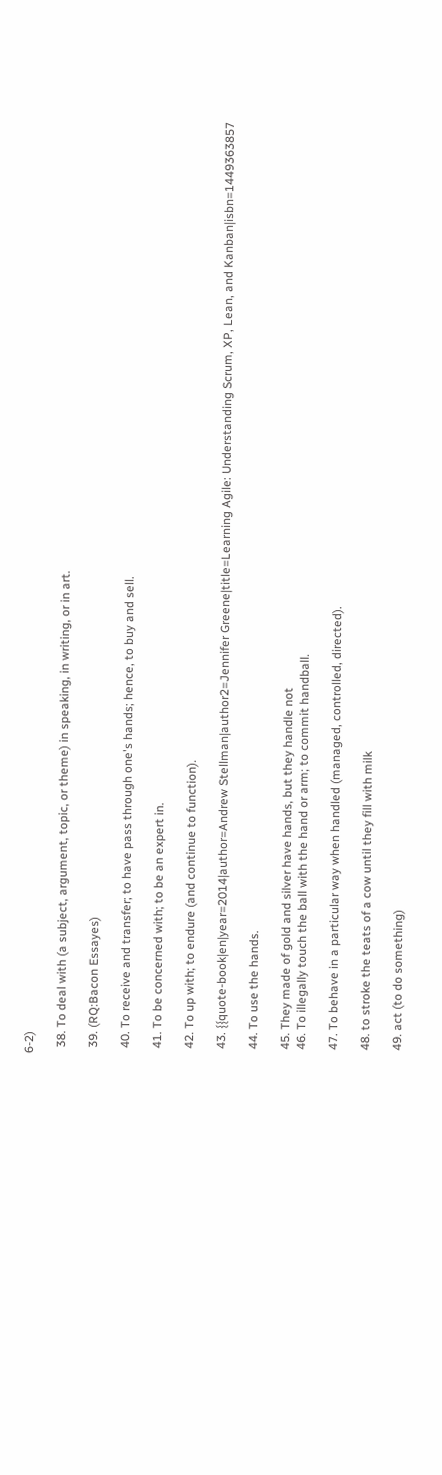6-2)

  38. To deal with (a subject, argument, topic, or theme) in speaking, in writing, or in art.

  39. (RQ:Bacon Essayes)

  40. To receive and transfer; to have pass through one's hands; hence, to buy and sell.

  41. To be concerned with; to be an expert in.

  42. To up with; to endure (and continue to function).

  43. {{quote-book|en|year=2014|author=Andrew Stellman|author2=Jennifer Greene|title=Learning Agile: Understanding Scrum, XP, Lean, and Kanban|isbn=1449363857

  44. To use the hands.

  45. They made of gold and silver have hands, but they handle not
  46. To illegally touch the ball with the hand or arm; to commit handball.

  47. To behave in a particular way when handled (managed, controlled, directed).

  48. to stroke the teats of a cow until they fill with milk

  49. act (to do something)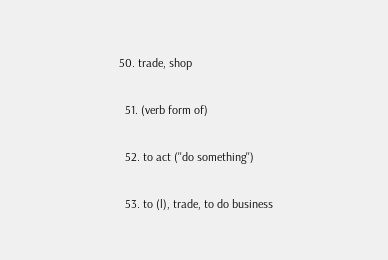50. trade, shop

  51. (verb form of)

  52. to act (''do something'')

  53. to (l), trade, to do business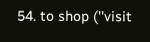54. to shop (''visit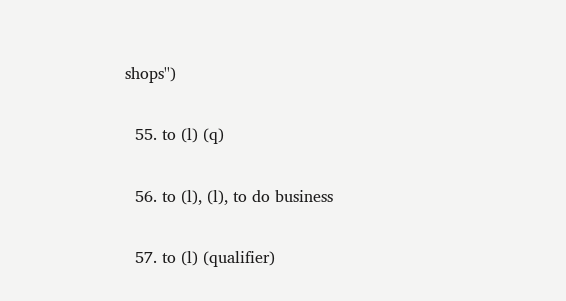shops'')

  55. to (l) (q)

  56. to (l), (l), to do business

  57. to (l) (qualifier)